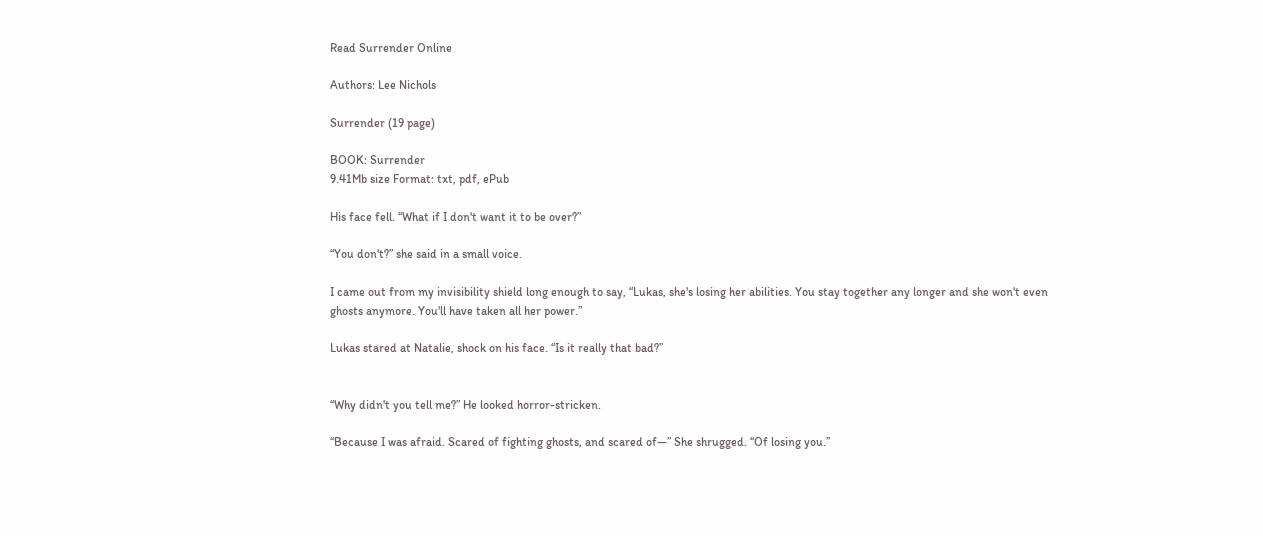Read Surrender Online

Authors: Lee Nichols

Surrender (19 page)

BOOK: Surrender
9.41Mb size Format: txt, pdf, ePub

His face fell. “What if I don't want it to be over?”

“You don't?” she said in a small voice.

I came out from my invisibility shield long enough to say, “Lukas, she's losing her abilities. You stay together any longer and she won't even
ghosts anymore. You'll have taken all her power.”

Lukas stared at Natalie, shock on his face. “Is it really that bad?”


“Why didn't you tell me?” He looked horror-stricken.

“Because I was afraid. Scared of fighting ghosts, and scared of—” She shrugged. “Of losing you.”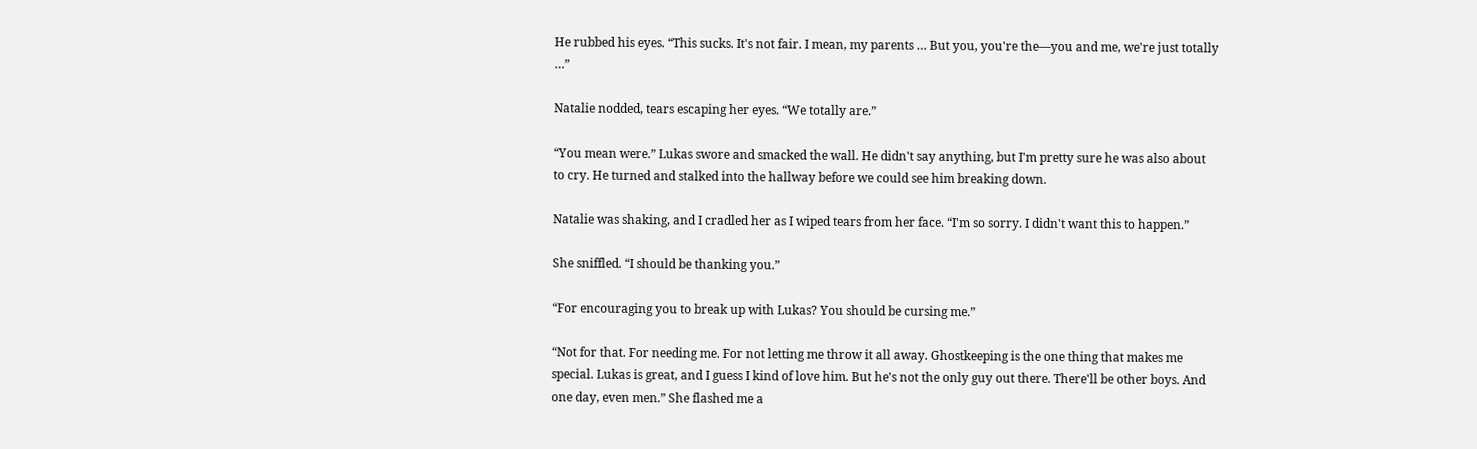He rubbed his eyes. “This sucks. It's not fair. I mean, my parents … But you, you're the—you and me, we're just totally …”

Natalie nodded, tears escaping her eyes. “We totally are.”

“You mean were.” Lukas swore and smacked the wall. He didn't say anything, but I'm pretty sure he was also about to cry. He turned and stalked into the hallway before we could see him breaking down.

Natalie was shaking, and I cradled her as I wiped tears from her face. “I'm so sorry. I didn't want this to happen.”

She sniffled. “I should be thanking you.”

“For encouraging you to break up with Lukas? You should be cursing me.”

“Not for that. For needing me. For not letting me throw it all away. Ghostkeeping is the one thing that makes me special. Lukas is great, and I guess I kind of love him. But he's not the only guy out there. There'll be other boys. And one day, even men.” She flashed me a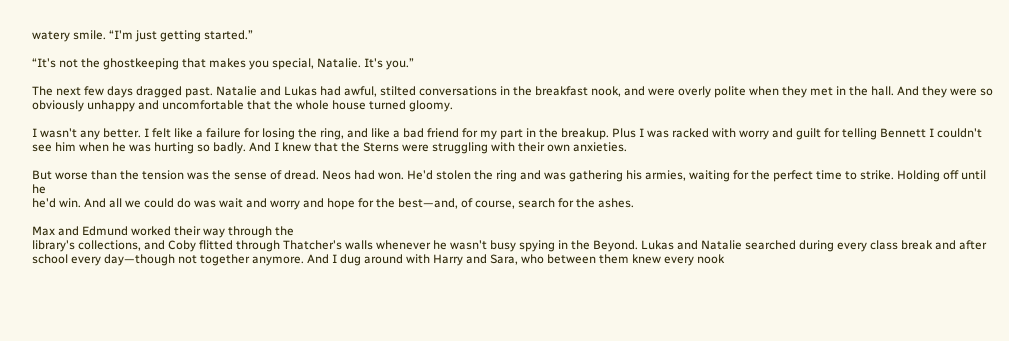watery smile. “I'm just getting started.”

“It's not the ghostkeeping that makes you special, Natalie. It's you.”

The next few days dragged past. Natalie and Lukas had awful, stilted conversations in the breakfast nook, and were overly polite when they met in the hall. And they were so obviously unhappy and uncomfortable that the whole house turned gloomy.

I wasn't any better. I felt like a failure for losing the ring, and like a bad friend for my part in the breakup. Plus I was racked with worry and guilt for telling Bennett I couldn't see him when he was hurting so badly. And I knew that the Sterns were struggling with their own anxieties.

But worse than the tension was the sense of dread. Neos had won. He'd stolen the ring and was gathering his armies, waiting for the perfect time to strike. Holding off until he
he'd win. And all we could do was wait and worry and hope for the best—and, of course, search for the ashes.

Max and Edmund worked their way through the
library's collections, and Coby flitted through Thatcher's walls whenever he wasn't busy spying in the Beyond. Lukas and Natalie searched during every class break and after school every day—though not together anymore. And I dug around with Harry and Sara, who between them knew every nook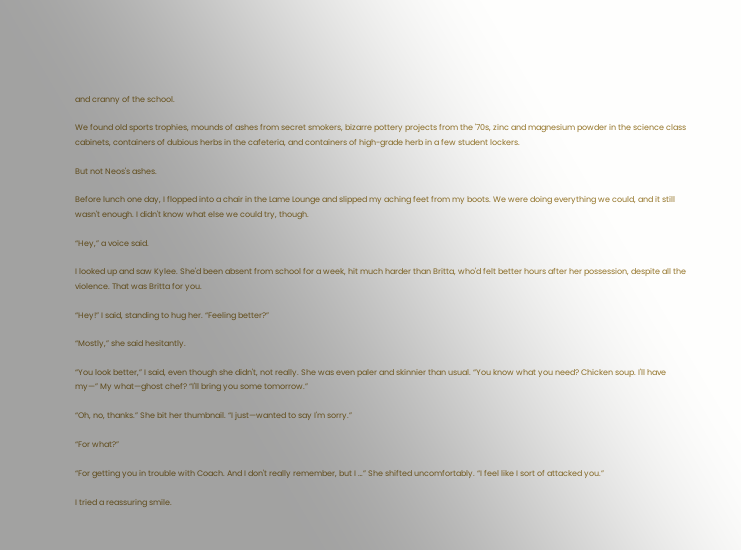and cranny of the school.

We found old sports trophies, mounds of ashes from secret smokers, bizarre pottery projects from the '70s, zinc and magnesium powder in the science class cabinets, containers of dubious herbs in the cafeteria, and containers of high-grade herb in a few student lockers.

But not Neos's ashes.

Before lunch one day, I flopped into a chair in the Lame Lounge and slipped my aching feet from my boots. We were doing everything we could, and it still wasn't enough. I didn't know what else we could try, though.

“Hey,” a voice said.

I looked up and saw Kylee. She'd been absent from school for a week, hit much harder than Britta, who'd felt better hours after her possession, despite all the violence. That was Britta for you.

“Hey!” I said, standing to hug her. “Feeling better?”

“Mostly,” she said hesitantly.

“You look better,” I said, even though she didn't, not really. She was even paler and skinnier than usual. “You know what you need? Chicken soup. I'll have my—” My what—ghost chef? “I'll bring you some tomorrow.”

“Oh, no, thanks.” She bit her thumbnail. “I just—wanted to say I'm sorry.”

“For what?”

“For getting you in trouble with Coach. And I don't really remember, but I …” She shifted uncomfortably. “I feel like I sort of attacked you.”

I tried a reassuring smile.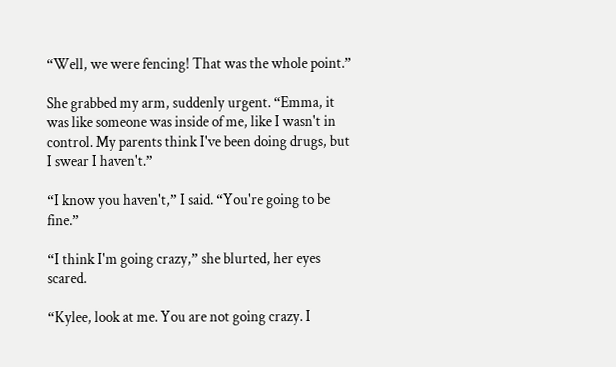“Well, we were fencing! That was the whole point.”

She grabbed my arm, suddenly urgent. “Emma, it was like someone was inside of me, like I wasn't in control. My parents think I've been doing drugs, but I swear I haven't.”

“I know you haven't,” I said. “You're going to be fine.”

“I think I'm going crazy,” she blurted, her eyes scared.

“Kylee, look at me. You are not going crazy. I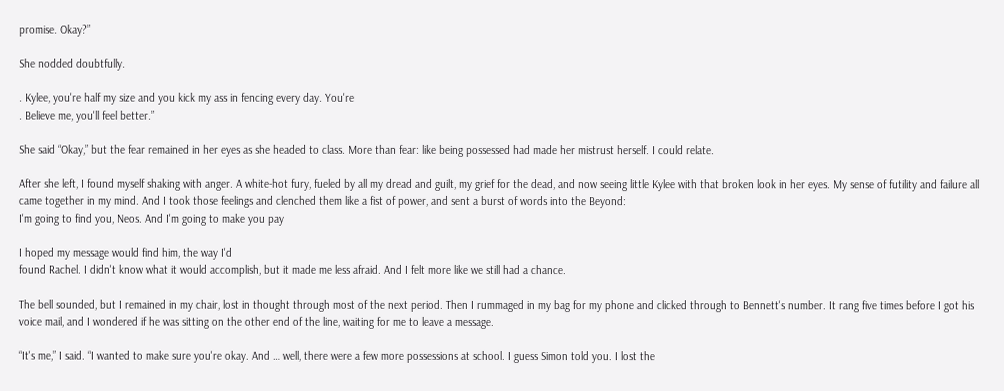promise. Okay?”

She nodded doubtfully.

. Kylee, you're half my size and you kick my ass in fencing every day. You're
. Believe me, you'll feel better.”

She said “Okay,” but the fear remained in her eyes as she headed to class. More than fear: like being possessed had made her mistrust herself. I could relate.

After she left, I found myself shaking with anger. A white-hot fury, fueled by all my dread and guilt, my grief for the dead, and now seeing little Kylee with that broken look in her eyes. My sense of futility and failure all came together in my mind. And I took those feelings and clenched them like a fist of power, and sent a burst of words into the Beyond:
I'm going to find you, Neos. And I'm going to make you pay

I hoped my message would find him, the way I'd
found Rachel. I didn't know what it would accomplish, but it made me less afraid. And I felt more like we still had a chance.

The bell sounded, but I remained in my chair, lost in thought through most of the next period. Then I rummaged in my bag for my phone and clicked through to Bennett's number. It rang five times before I got his voice mail, and I wondered if he was sitting on the other end of the line, waiting for me to leave a message.

“It's me,” I said. “I wanted to make sure you're okay. And … well, there were a few more possessions at school. I guess Simon told you. I lost the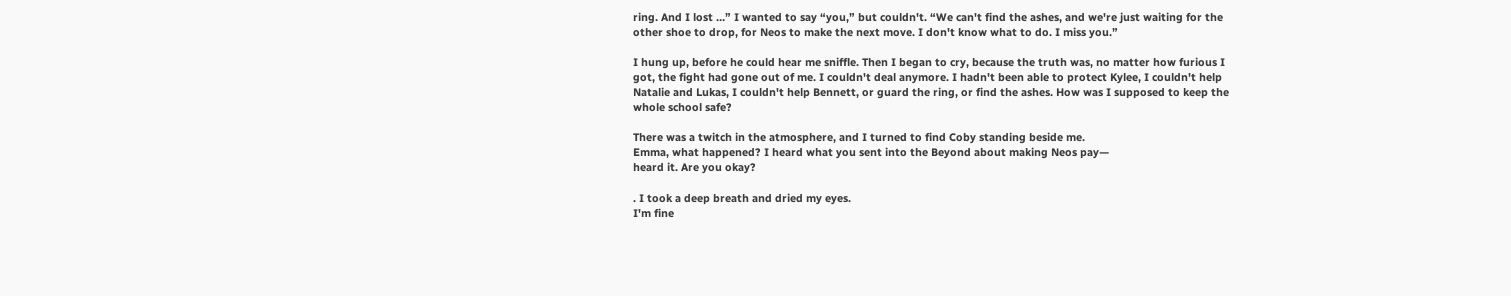ring. And I lost …” I wanted to say “you,” but couldn't. “We can't find the ashes, and we're just waiting for the other shoe to drop, for Neos to make the next move. I don't know what to do. I miss you.”

I hung up, before he could hear me sniffle. Then I began to cry, because the truth was, no matter how furious I got, the fight had gone out of me. I couldn't deal anymore. I hadn't been able to protect Kylee, I couldn't help Natalie and Lukas, I couldn't help Bennett, or guard the ring, or find the ashes. How was I supposed to keep the whole school safe?

There was a twitch in the atmosphere, and I turned to find Coby standing beside me.
Emma, what happened? I heard what you sent into the Beyond about making Neos pay—
heard it. Are you okay?

. I took a deep breath and dried my eyes.
I'm fine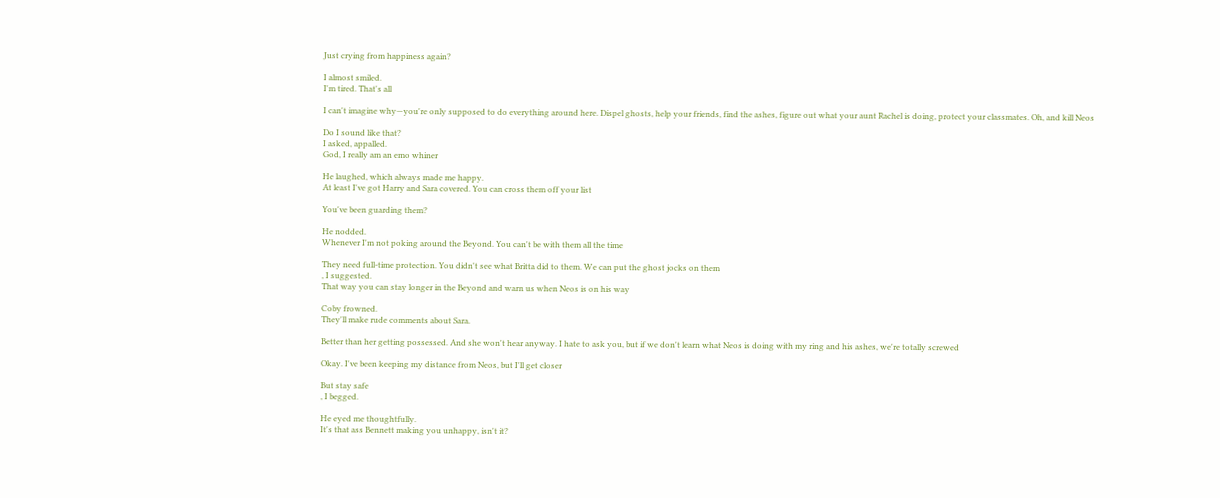Just crying from happiness again?

I almost smiled.
I'm tired. That's all

I can't imagine why—you're only supposed to do everything around here. Dispel ghosts, help your friends, find the ashes, figure out what your aunt Rachel is doing, protect your classmates. Oh, and kill Neos

Do I sound like that?
I asked, appalled.
God, I really am an emo whiner

He laughed, which always made me happy.
At least I've got Harry and Sara covered. You can cross them off your list

You've been guarding them?

He nodded.
Whenever I'm not poking around the Beyond. You can't be with them all the time

They need full-time protection. You didn't see what Britta did to them. We can put the ghost jocks on them
, I suggested.
That way you can stay longer in the Beyond and warn us when Neos is on his way

Coby frowned.
They'll make rude comments about Sara.

Better than her getting possessed. And she won't hear anyway. I hate to ask you, but if we don't learn what Neos is doing with my ring and his ashes, we're totally screwed

Okay. I've been keeping my distance from Neos, but I'll get closer

But stay safe
, I begged.

He eyed me thoughtfully.
It's that ass Bennett making you unhappy, isn't it?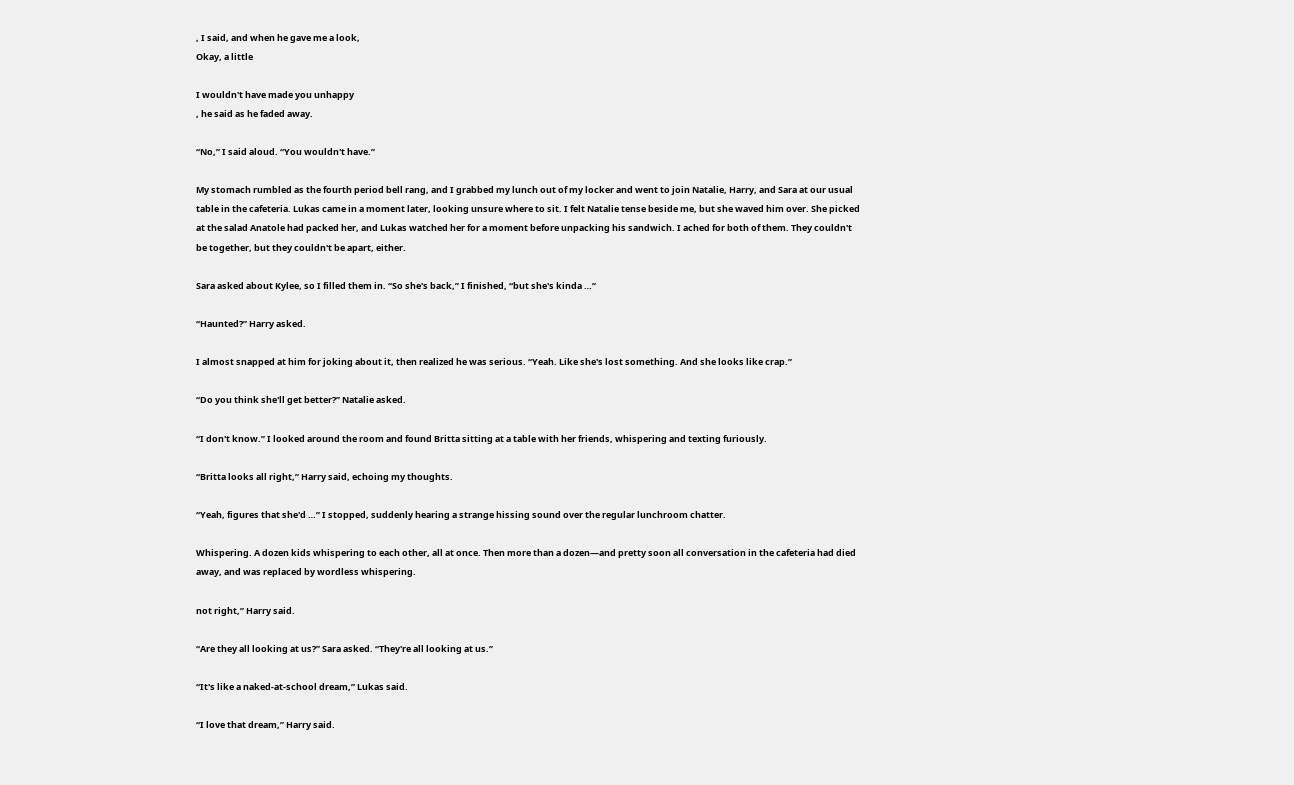, I said, and when he gave me a look,
Okay, a little

I wouldn't have made you unhappy
, he said as he faded away.

“No,” I said aloud. “You wouldn't have.”

My stomach rumbled as the fourth period bell rang, and I grabbed my lunch out of my locker and went to join Natalie, Harry, and Sara at our usual table in the cafeteria. Lukas came in a moment later, looking unsure where to sit. I felt Natalie tense beside me, but she waved him over. She picked at the salad Anatole had packed her, and Lukas watched her for a moment before unpacking his sandwich. I ached for both of them. They couldn't be together, but they couldn't be apart, either.

Sara asked about Kylee, so I filled them in. “So she's back,” I finished, “but she's kinda …”

“Haunted?” Harry asked.

I almost snapped at him for joking about it, then realized he was serious. “Yeah. Like she's lost something. And she looks like crap.”

“Do you think she'll get better?” Natalie asked.

“I don't know.” I looked around the room and found Britta sitting at a table with her friends, whispering and texting furiously.

“Britta looks all right,” Harry said, echoing my thoughts.

“Yeah, figures that she'd …” I stopped, suddenly hearing a strange hissing sound over the regular lunchroom chatter.

Whispering. A dozen kids whispering to each other, all at once. Then more than a dozen—and pretty soon all conversation in the cafeteria had died away, and was replaced by wordless whispering.

not right,” Harry said.

“Are they all looking at us?” Sara asked. “They're all looking at us.”

“It's like a naked-at-school dream,” Lukas said.

“I love that dream,” Harry said.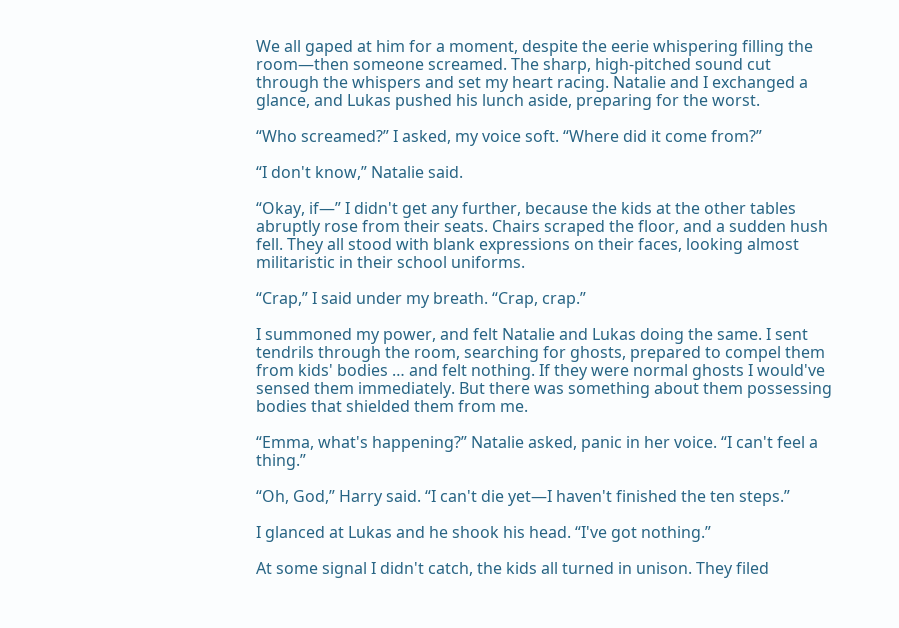We all gaped at him for a moment, despite the eerie whispering filling the room—then someone screamed. The sharp, high-pitched sound cut through the whispers and set my heart racing. Natalie and I exchanged a glance, and Lukas pushed his lunch aside, preparing for the worst.

“Who screamed?” I asked, my voice soft. “Where did it come from?”

“I don't know,” Natalie said.

“Okay, if—” I didn't get any further, because the kids at the other tables abruptly rose from their seats. Chairs scraped the floor, and a sudden hush fell. They all stood with blank expressions on their faces, looking almost militaristic in their school uniforms.

“Crap,” I said under my breath. “Crap, crap.”

I summoned my power, and felt Natalie and Lukas doing the same. I sent tendrils through the room, searching for ghosts, prepared to compel them from kids' bodies … and felt nothing. If they were normal ghosts I would've sensed them immediately. But there was something about them possessing bodies that shielded them from me.

“Emma, what's happening?” Natalie asked, panic in her voice. “I can't feel a thing.”

“Oh, God,” Harry said. “I can't die yet—I haven't finished the ten steps.”

I glanced at Lukas and he shook his head. “I've got nothing.”

At some signal I didn't catch, the kids all turned in unison. They filed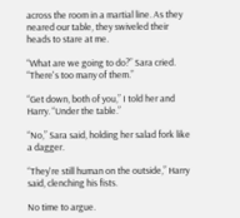across the room in a martial line. As they neared our table, they swiveled their heads to stare at me.

“What are we going to do?” Sara cried. “There's too many of them.”

“Get down, both of you,” I told her and Harry. “Under the table.”

“No,” Sara said, holding her salad fork like a dagger.

“They're still human on the outside,” Harry said, clenching his fists.

No time to argue.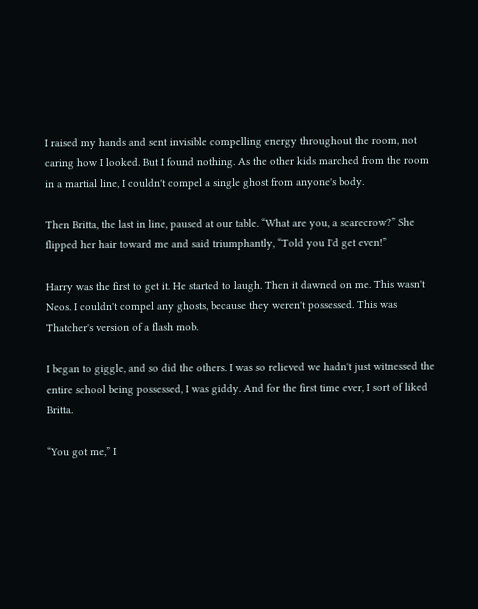I raised my hands and sent invisible compelling energy throughout the room, not caring how I looked. But I found nothing. As the other kids marched from the room in a martial line, I couldn't compel a single ghost from anyone's body.

Then Britta, the last in line, paused at our table. “What are you, a scarecrow?” She flipped her hair toward me and said triumphantly, “Told you I'd get even!”

Harry was the first to get it. He started to laugh. Then it dawned on me. This wasn't Neos. I couldn't compel any ghosts, because they weren't possessed. This was Thatcher's version of a flash mob.

I began to giggle, and so did the others. I was so relieved we hadn't just witnessed the entire school being possessed, I was giddy. And for the first time ever, I sort of liked Britta.

“You got me,” I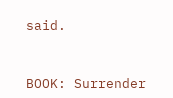said.


BOOK: Surrender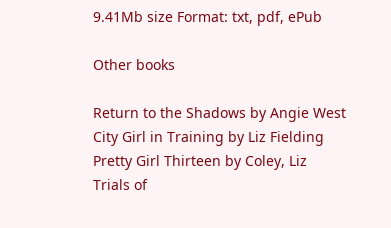9.41Mb size Format: txt, pdf, ePub

Other books

Return to the Shadows by Angie West
City Girl in Training by Liz Fielding
Pretty Girl Thirteen by Coley, Liz
Trials of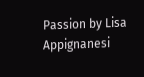Passion by Lisa Appignanesi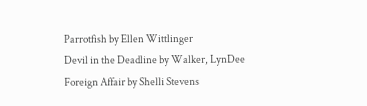Parrotfish by Ellen Wittlinger
Devil in the Deadline by Walker, LynDee
Foreign Affair by Shelli Stevens